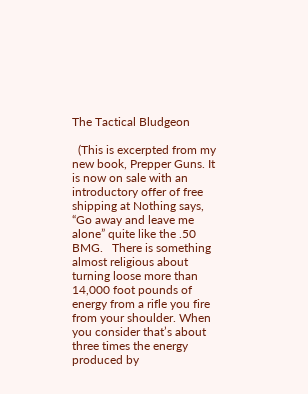The Tactical Bludgeon

  (This is excerpted from my new book, Prepper Guns. It is now on sale with an introductory offer of free shipping at Nothing says, “Go away and leave me alone” quite like the .50 BMG.   There is something almost religious about turning loose more than 14,000 foot pounds of energy from a rifle you fire from your shoulder. When you consider that’s about three times the energy produced by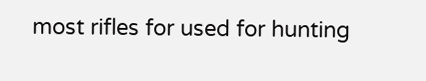most rifles for used for hunting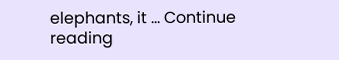elephants, it … Continue reading